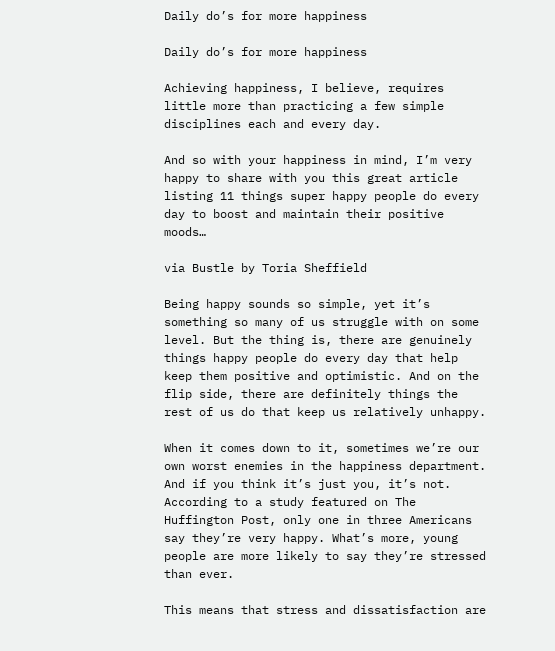Daily do’s for more happiness

Daily do’s for more happiness

Achieving happiness, I believe, requires little more than practicing a few simple disciplines each and every day.

And so with your happiness in mind, I’m very happy to share with you this great article listing 11 things super happy people do every day to boost and maintain their positive moods…

via Bustle by Toria Sheffield

Being happy sounds so simple, yet it’s something so many of us struggle with on some level. But the thing is, there are genuinely things happy people do every day that help keep them positive and optimistic. And on the flip side, there are definitely things the rest of us do that keep us relatively unhappy.

When it comes down to it, sometimes we’re our own worst enemies in the happiness department. And if you think it’s just you, it’s not. According to a study featured on The Huffington Post, only one in three Americans say they’re very happy. What’s more, young people are more likely to say they’re stressed than ever.

This means that stress and dissatisfaction are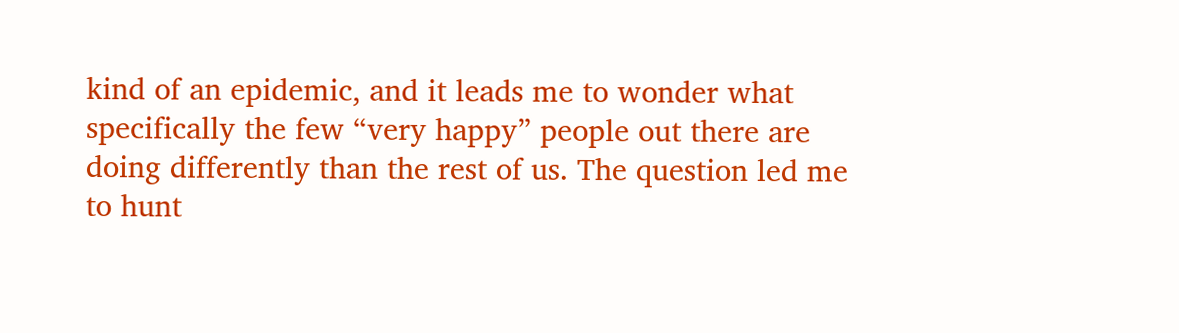kind of an epidemic, and it leads me to wonder what specifically the few “very happy” people out there are doing differently than the rest of us. The question led me to hunt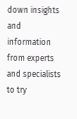down insights and information from experts and specialists to try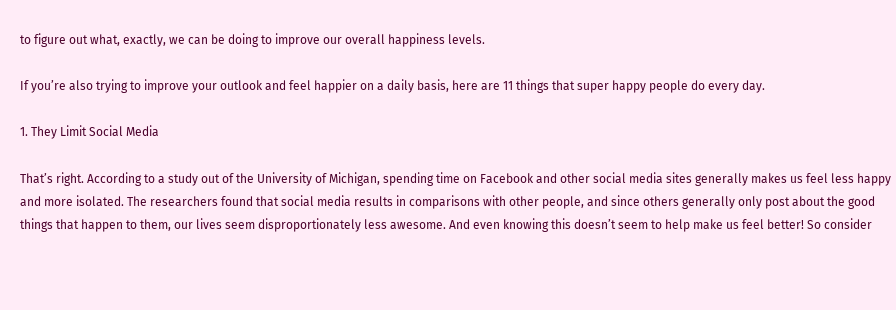to figure out what, exactly, we can be doing to improve our overall happiness levels.

If you’re also trying to improve your outlook and feel happier on a daily basis, here are 11 things that super happy people do every day.

1. They Limit Social Media

That’s right. According to a study out of the University of Michigan, spending time on Facebook and other social media sites generally makes us feel less happy and more isolated. The researchers found that social media results in comparisons with other people, and since others generally only post about the good things that happen to them, our lives seem disproportionately less awesome. And even knowing this doesn’t seem to help make us feel better! So consider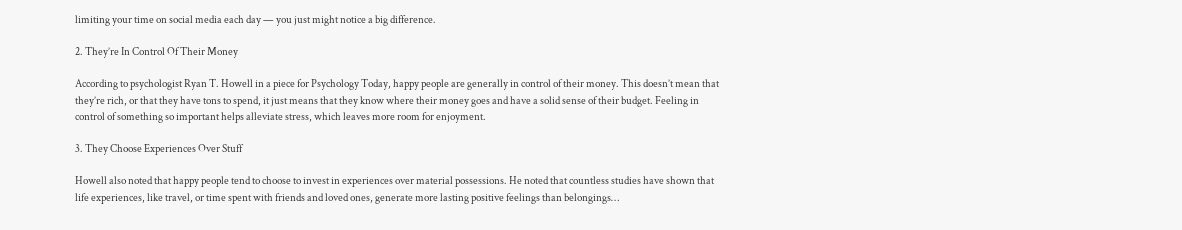limiting your time on social media each day — you just might notice a big difference.

2. They’re In Control Of Their Money

According to psychologist Ryan T. Howell in a piece for Psychology Today, happy people are generally in control of their money. This doesn’t mean that they’re rich, or that they have tons to spend, it just means that they know where their money goes and have a solid sense of their budget. Feeling in control of something so important helps alleviate stress, which leaves more room for enjoyment.

3. They Choose Experiences Over Stuff

Howell also noted that happy people tend to choose to invest in experiences over material possessions. He noted that countless studies have shown that life experiences, like travel, or time spent with friends and loved ones, generate more lasting positive feelings than belongings…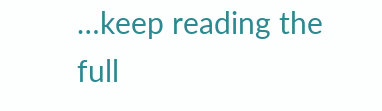…keep reading the full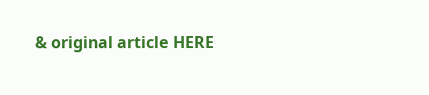& original article HERE